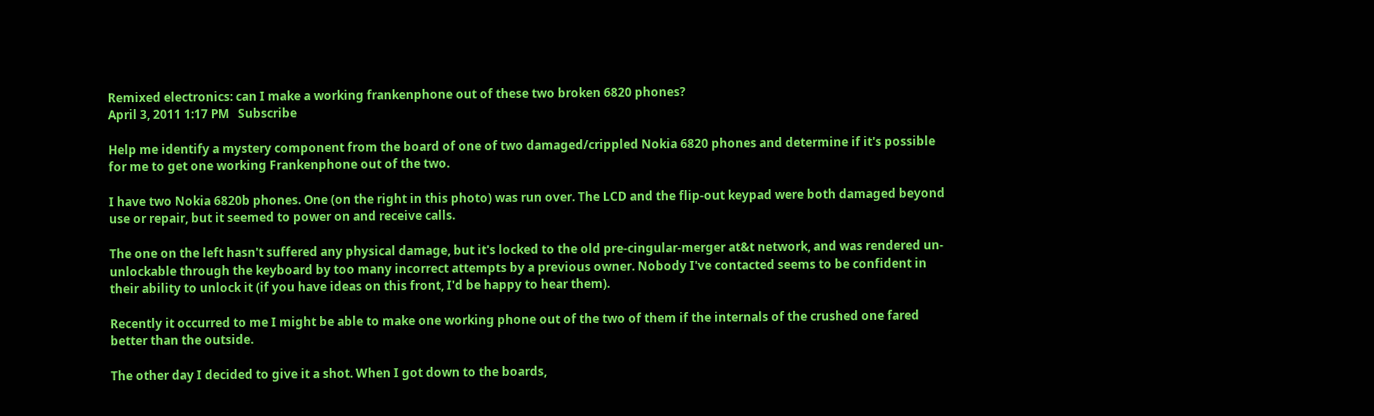Remixed electronics: can I make a working frankenphone out of these two broken 6820 phones?
April 3, 2011 1:17 PM   Subscribe

Help me identify a mystery component from the board of one of two damaged/crippled Nokia 6820 phones and determine if it's possible for me to get one working Frankenphone out of the two.

I have two Nokia 6820b phones. One (on the right in this photo) was run over. The LCD and the flip-out keypad were both damaged beyond use or repair, but it seemed to power on and receive calls.

The one on the left hasn't suffered any physical damage, but it's locked to the old pre-cingular-merger at&t network, and was rendered un-unlockable through the keyboard by too many incorrect attempts by a previous owner. Nobody I've contacted seems to be confident in their ability to unlock it (if you have ideas on this front, I'd be happy to hear them).

Recently it occurred to me I might be able to make one working phone out of the two of them if the internals of the crushed one fared better than the outside.

The other day I decided to give it a shot. When I got down to the boards,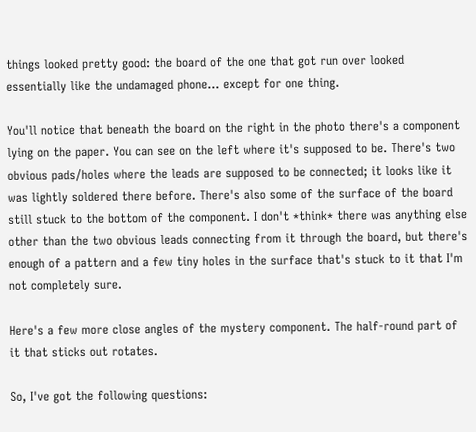things looked pretty good: the board of the one that got run over looked essentially like the undamaged phone... except for one thing.

You'll notice that beneath the board on the right in the photo there's a component lying on the paper. You can see on the left where it's supposed to be. There's two obvious pads/holes where the leads are supposed to be connected; it looks like it was lightly soldered there before. There's also some of the surface of the board still stuck to the bottom of the component. I don't *think* there was anything else other than the two obvious leads connecting from it through the board, but there's enough of a pattern and a few tiny holes in the surface that's stuck to it that I'm not completely sure.

Here's a few more close angles of the mystery component. The half-round part of it that sticks out rotates.

So, I've got the following questions: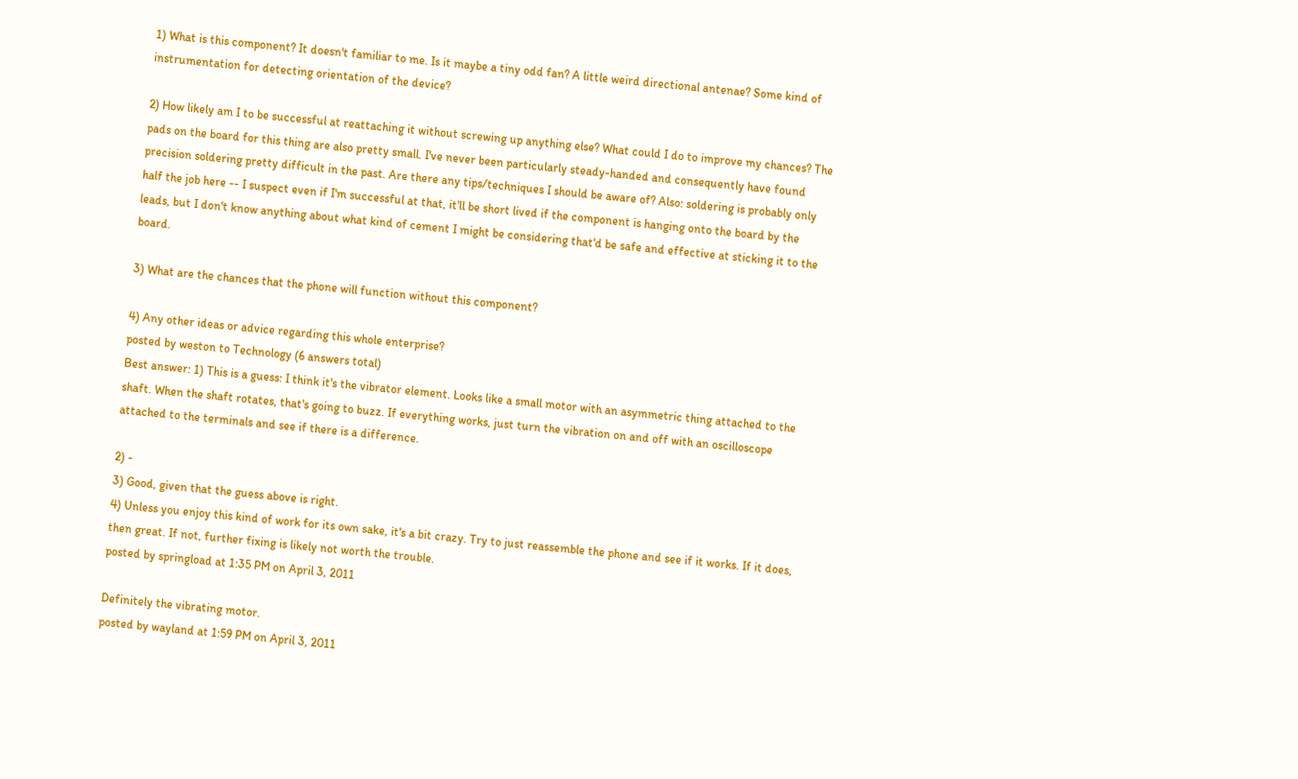1) What is this component? It doesn't familiar to me. Is it maybe a tiny odd fan? A little weird directional antenae? Some kind of instrumentation for detecting orientation of the device?

2) How likely am I to be successful at reattaching it without screwing up anything else? What could I do to improve my chances? The pads on the board for this thing are also pretty small. I've never been particularly steady-handed and consequently have found precision soldering pretty difficult in the past. Are there any tips/techniques I should be aware of? Also: soldering is probably only half the job here -- I suspect even if I'm successful at that, it'll be short lived if the component is hanging onto the board by the leads, but I don't know anything about what kind of cement I might be considering that'd be safe and effective at sticking it to the board.

3) What are the chances that the phone will function without this component?

4) Any other ideas or advice regarding this whole enterprise?
posted by weston to Technology (6 answers total)
Best answer: 1) This is a guess: I think it's the vibrator element. Looks like a small motor with an asymmetric thing attached to the shaft. When the shaft rotates, that's going to buzz. If everything works, just turn the vibration on and off with an oscilloscope attached to the terminals and see if there is a difference.

2) -
3) Good, given that the guess above is right.
4) Unless you enjoy this kind of work for its own sake, it's a bit crazy. Try to just reassemble the phone and see if it works. If it does, then great. If not, further fixing is likely not worth the trouble.
posted by springload at 1:35 PM on April 3, 2011

Definitely the vibrating motor.
posted by wayland at 1:59 PM on April 3, 2011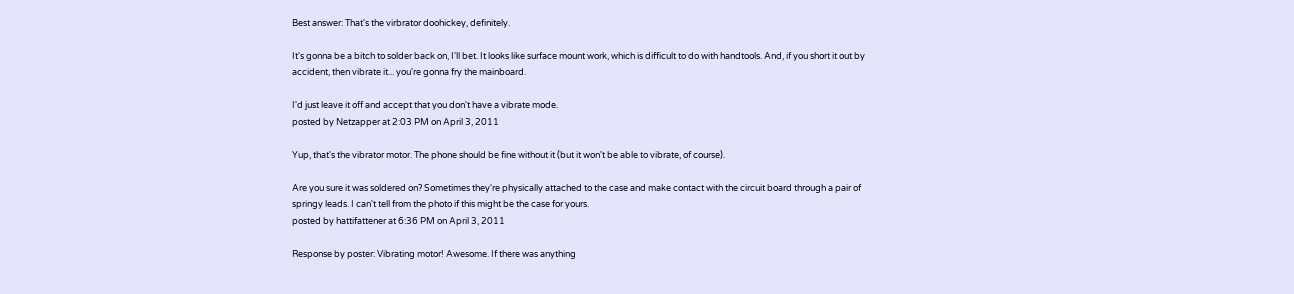Best answer: That's the virbrator doohickey, definitely.

It's gonna be a bitch to solder back on, I'll bet. It looks like surface mount work, which is difficult to do with handtools. And, if you short it out by accident, then vibrate it... you're gonna fry the mainboard.

I'd just leave it off and accept that you don't have a vibrate mode.
posted by Netzapper at 2:03 PM on April 3, 2011

Yup, that's the vibrator motor. The phone should be fine without it (but it won't be able to vibrate, of course).

Are you sure it was soldered on? Sometimes they're physically attached to the case and make contact with the circuit board through a pair of springy leads. I can't tell from the photo if this might be the case for yours.
posted by hattifattener at 6:36 PM on April 3, 2011

Response by poster: Vibrating motor! Awesome. If there was anything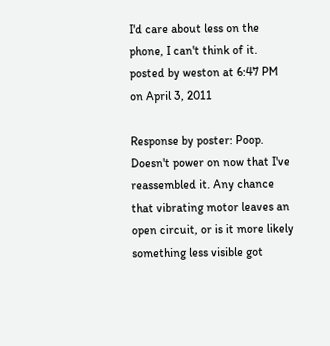I'd care about less on the phone, I can't think of it.
posted by weston at 6:47 PM on April 3, 2011

Response by poster: Poop. Doesn't power on now that I've reassembled it. Any chance that vibrating motor leaves an open circuit, or is it more likely something less visible got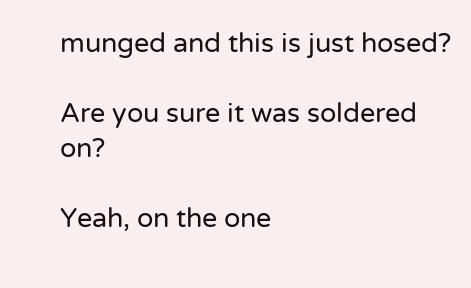munged and this is just hosed?

Are you sure it was soldered on?

Yeah, on the one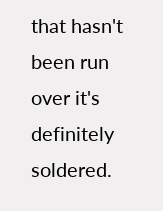that hasn't been run over it's definitely soldered.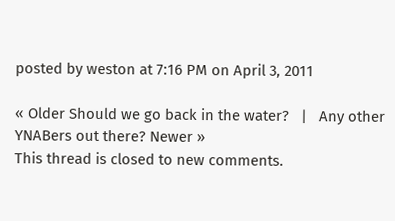posted by weston at 7:16 PM on April 3, 2011

« Older Should we go back in the water?   |   Any other YNABers out there? Newer »
This thread is closed to new comments.